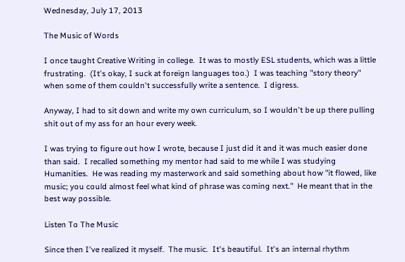Wednesday, July 17, 2013

The Music of Words

I once taught Creative Writing in college.  It was to mostly ESL students, which was a little frustrating.  (It's okay, I suck at foreign languages too.)  I was teaching "story theory" when some of them couldn't successfully write a sentence.  I digress.

Anyway, I had to sit down and write my own curriculum, so I wouldn't be up there pulling shit out of my ass for an hour every week.

I was trying to figure out how I wrote, because I just did it and it was much easier done than said.  I recalled something my mentor had said to me while I was studying Humanities.  He was reading my masterwork and said something about how "it flowed, like music; you could almost feel what kind of phrase was coming next."  He meant that in the best way possible.

Listen To The Music

Since then I've realized it myself.  The music.  It's beautiful.  It's an internal rhythm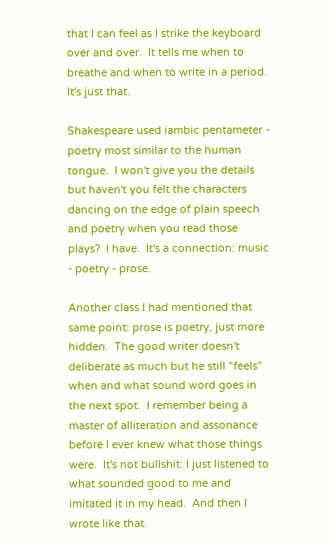that I can feel as I strike the keyboard over and over.  It tells me when to breathe and when to write in a period.  It's just that.

Shakespeare used iambic pentameter - poetry most similar to the human tongue.  I won't give you the details but haven't you felt the characters dancing on the edge of plain speech and poetry when you read those plays?  I have.  It's a connection: music - poetry - prose.

Another class I had mentioned that same point: prose is poetry, just more hidden.  The good writer doesn't deliberate as much but he still "feels" when and what sound word goes in the next spot.  I remember being a master of alliteration and assonance before I ever knew what those things were.  It's not bullshit: I just listened to what sounded good to me and imitated it in my head.  And then I wrote like that.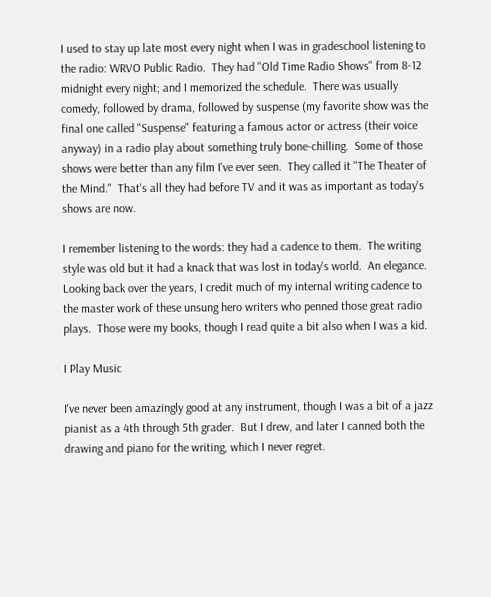I used to stay up late most every night when I was in gradeschool listening to the radio: WRVO Public Radio.  They had "Old Time Radio Shows" from 8-12 midnight every night; and I memorized the schedule.  There was usually comedy, followed by drama, followed by suspense (my favorite show was the final one called "Suspense" featuring a famous actor or actress (their voice anyway) in a radio play about something truly bone-chilling.  Some of those shows were better than any film I've ever seen.  They called it "The Theater of the Mind."  That's all they had before TV and it was as important as today's shows are now.

I remember listening to the words: they had a cadence to them.  The writing style was old but it had a knack that was lost in today's world.  An elegance.  Looking back over the years, I credit much of my internal writing cadence to the master work of these unsung hero writers who penned those great radio plays.  Those were my books, though I read quite a bit also when I was a kid.

I Play Music

I've never been amazingly good at any instrument, though I was a bit of a jazz pianist as a 4th through 5th grader.  But I drew, and later I canned both the drawing and piano for the writing, which I never regret.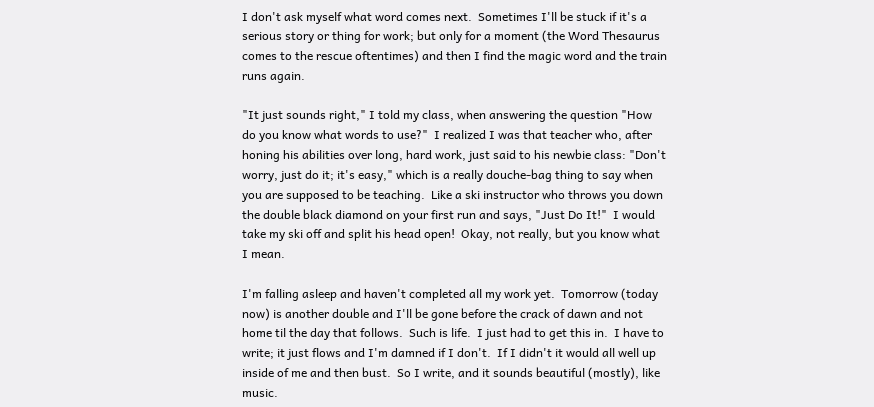I don't ask myself what word comes next.  Sometimes I'll be stuck if it's a serious story or thing for work; but only for a moment (the Word Thesaurus comes to the rescue oftentimes) and then I find the magic word and the train runs again.

"It just sounds right," I told my class, when answering the question "How do you know what words to use?"  I realized I was that teacher who, after honing his abilities over long, hard work, just said to his newbie class: "Don't worry, just do it; it's easy," which is a really douche-bag thing to say when you are supposed to be teaching.  Like a ski instructor who throws you down the double black diamond on your first run and says, "Just Do It!"  I would take my ski off and split his head open!  Okay, not really, but you know what I mean.

I'm falling asleep and haven't completed all my work yet.  Tomorrow (today now) is another double and I'll be gone before the crack of dawn and not home til the day that follows.  Such is life.  I just had to get this in.  I have to write; it just flows and I'm damned if I don't.  If I didn't it would all well up inside of me and then bust.  So I write, and it sounds beautiful (mostly), like music.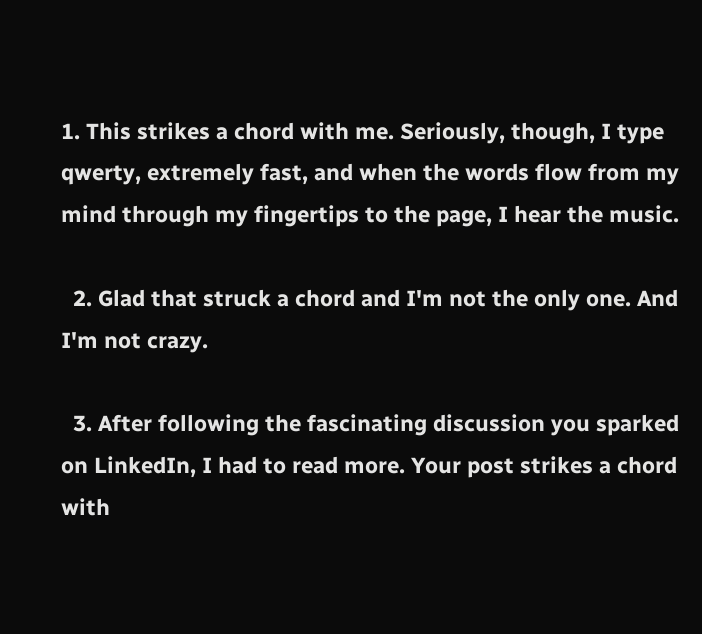1. This strikes a chord with me. Seriously, though, I type qwerty, extremely fast, and when the words flow from my mind through my fingertips to the page, I hear the music.

  2. Glad that struck a chord and I'm not the only one. And I'm not crazy.

  3. After following the fascinating discussion you sparked on LinkedIn, I had to read more. Your post strikes a chord with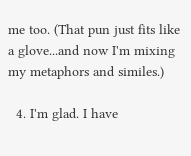me too. (That pun just fits like a glove...and now I'm mixing my metaphors and similes.)

  4. I'm glad. I have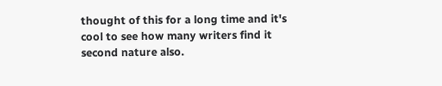thought of this for a long time and it's cool to see how many writers find it second nature also.